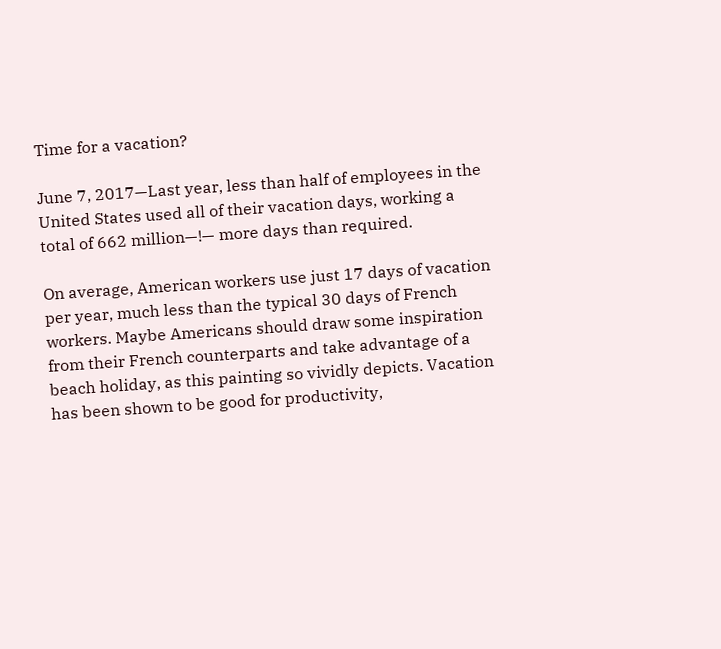Time for a vacation?

June 7, 2017—Last year, less than half of employees in the United States used all of their vacation days, working a total of 662 million—!— more days than required.

On average, American workers use just 17 days of vacation per year, much less than the typical 30 days of French workers. Maybe Americans should draw some inspiration from their French counterparts and take advantage of a beach holiday, as this painting so vividly depicts. Vacation has been shown to be good for productivity,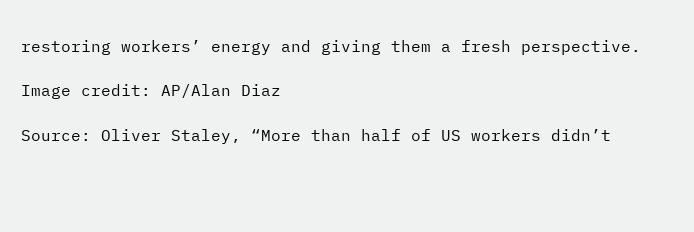restoring workers’ energy and giving them a fresh perspective.

Image credit: AP/Alan Diaz

Source: Oliver Staley, “More than half of US workers didn’t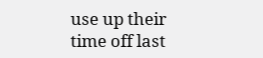use up their time off last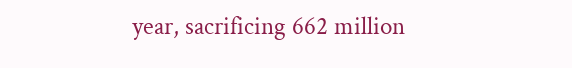year, sacrificing 662 million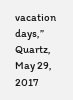vacation days,” Quartz, May 29, 2017